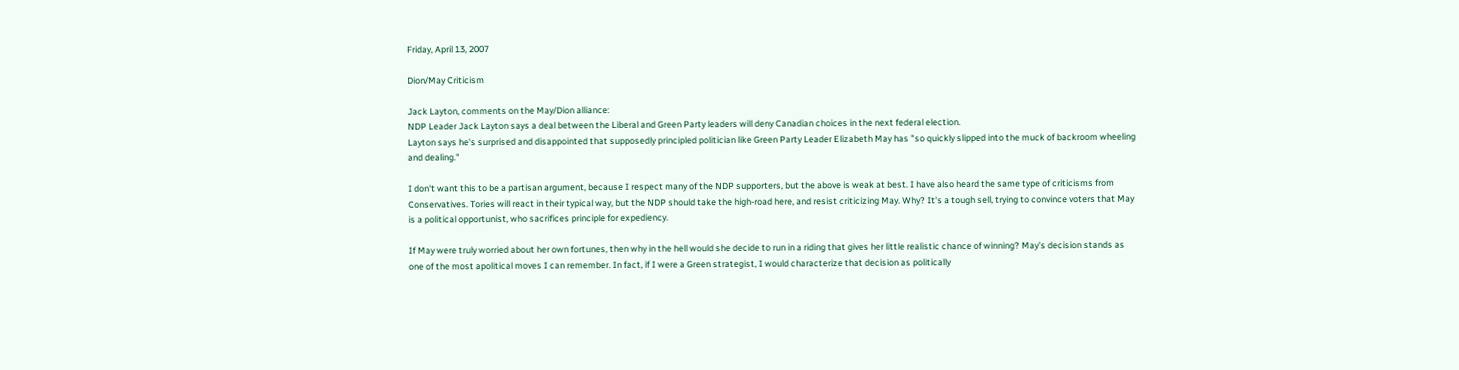Friday, April 13, 2007

Dion/May Criticism

Jack Layton, comments on the May/Dion alliance:
NDP Leader Jack Layton says a deal between the Liberal and Green Party leaders will deny Canadian choices in the next federal election.
Layton says he's surprised and disappointed that supposedly principled politician like Green Party Leader Elizabeth May has "so quickly slipped into the muck of backroom wheeling and dealing."

I don't want this to be a partisan argument, because I respect many of the NDP supporters, but the above is weak at best. I have also heard the same type of criticisms from Conservatives. Tories will react in their typical way, but the NDP should take the high-road here, and resist criticizing May. Why? It's a tough sell, trying to convince voters that May is a political opportunist, who sacrifices principle for expediency.

If May were truly worried about her own fortunes, then why in the hell would she decide to run in a riding that gives her little realistic chance of winning? May's decision stands as one of the most apolitical moves I can remember. In fact, if I were a Green strategist, I would characterize that decision as politically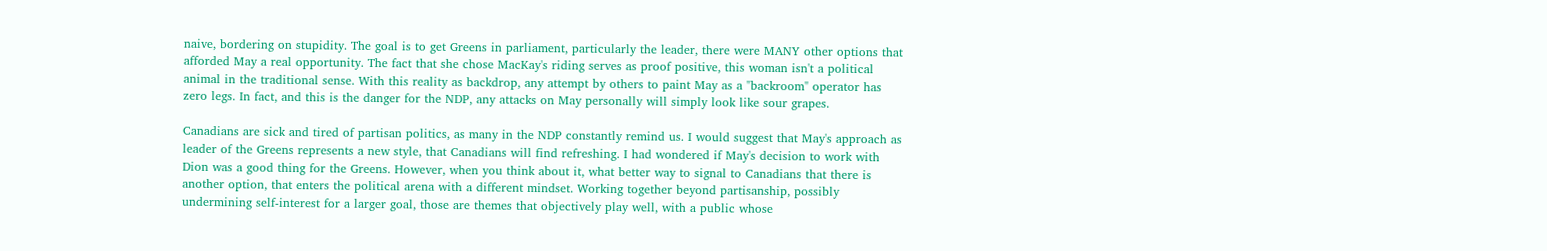naive, bordering on stupidity. The goal is to get Greens in parliament, particularly the leader, there were MANY other options that afforded May a real opportunity. The fact that she chose MacKay's riding serves as proof positive, this woman isn't a political animal in the traditional sense. With this reality as backdrop, any attempt by others to paint May as a "backroom" operator has zero legs. In fact, and this is the danger for the NDP, any attacks on May personally will simply look like sour grapes.

Canadians are sick and tired of partisan politics, as many in the NDP constantly remind us. I would suggest that May's approach as leader of the Greens represents a new style, that Canadians will find refreshing. I had wondered if May's decision to work with Dion was a good thing for the Greens. However, when you think about it, what better way to signal to Canadians that there is another option, that enters the political arena with a different mindset. Working together beyond partisanship, possibly undermining self-interest for a larger goal, those are themes that objectively play well, with a public whose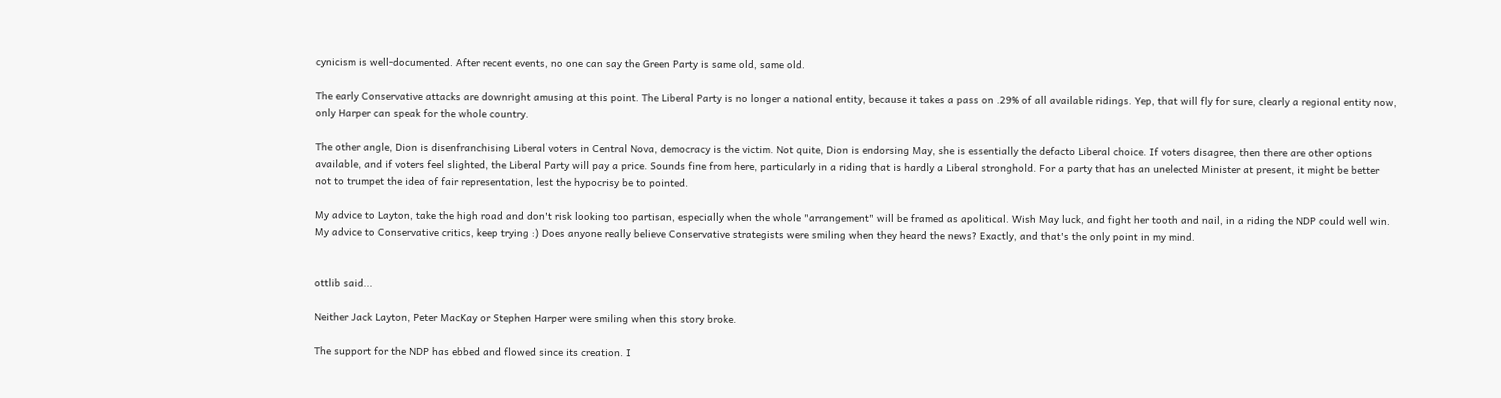cynicism is well-documented. After recent events, no one can say the Green Party is same old, same old.

The early Conservative attacks are downright amusing at this point. The Liberal Party is no longer a national entity, because it takes a pass on .29% of all available ridings. Yep, that will fly for sure, clearly a regional entity now, only Harper can speak for the whole country.

The other angle, Dion is disenfranchising Liberal voters in Central Nova, democracy is the victim. Not quite, Dion is endorsing May, she is essentially the defacto Liberal choice. If voters disagree, then there are other options available, and if voters feel slighted, the Liberal Party will pay a price. Sounds fine from here, particularly in a riding that is hardly a Liberal stronghold. For a party that has an unelected Minister at present, it might be better not to trumpet the idea of fair representation, lest the hypocrisy be to pointed.

My advice to Layton, take the high road and don't risk looking too partisan, especially when the whole "arrangement" will be framed as apolitical. Wish May luck, and fight her tooth and nail, in a riding the NDP could well win. My advice to Conservative critics, keep trying :) Does anyone really believe Conservative strategists were smiling when they heard the news? Exactly, and that's the only point in my mind.


ottlib said...

Neither Jack Layton, Peter MacKay or Stephen Harper were smiling when this story broke.

The support for the NDP has ebbed and flowed since its creation. I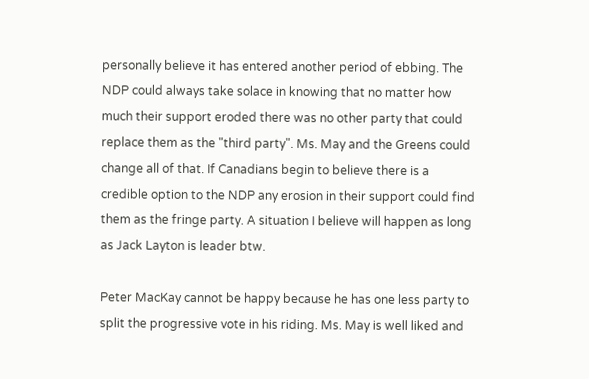personally believe it has entered another period of ebbing. The NDP could always take solace in knowing that no matter how much their support eroded there was no other party that could replace them as the "third party". Ms. May and the Greens could change all of that. If Canadians begin to believe there is a credible option to the NDP any erosion in their support could find them as the fringe party. A situation I believe will happen as long as Jack Layton is leader btw.

Peter MacKay cannot be happy because he has one less party to split the progressive vote in his riding. Ms. May is well liked and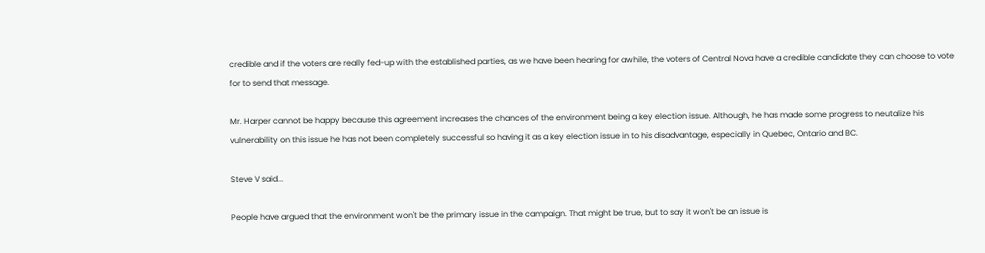credible and if the voters are really fed-up with the established parties, as we have been hearing for awhile, the voters of Central Nova have a credible candidate they can choose to vote for to send that message.

Mr. Harper cannot be happy because this agreement increases the chances of the environment being a key election issue. Although, he has made some progress to neutalize his vulnerability on this issue he has not been completely successful so having it as a key election issue in to his disadvantage, especially in Quebec, Ontario and BC.

Steve V said...

People have argued that the environment won't be the primary issue in the campaign. That might be true, but to say it won't be an issue is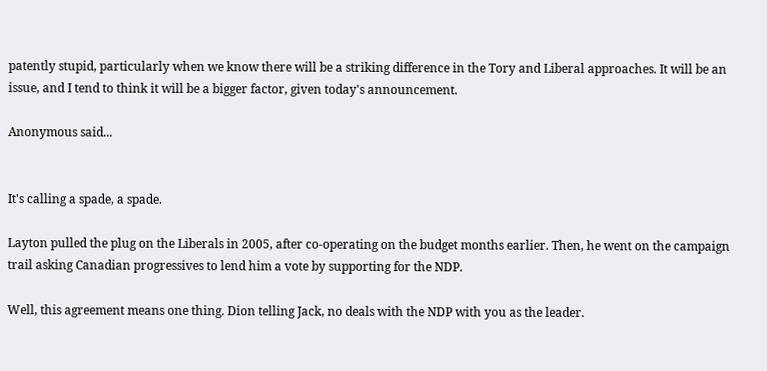patently stupid, particularly when we know there will be a striking difference in the Tory and Liberal approaches. It will be an issue, and I tend to think it will be a bigger factor, given today's announcement.

Anonymous said...


It's calling a spade, a spade.

Layton pulled the plug on the Liberals in 2005, after co-operating on the budget months earlier. Then, he went on the campaign trail asking Canadian progressives to lend him a vote by supporting for the NDP.

Well, this agreement means one thing. Dion telling Jack, no deals with the NDP with you as the leader.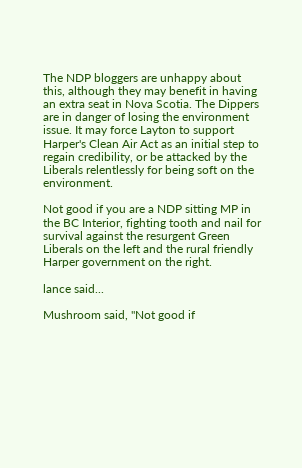The NDP bloggers are unhappy about this, although they may benefit in having an extra seat in Nova Scotia. The Dippers are in danger of losing the environment issue. It may force Layton to support Harper's Clean Air Act as an initial step to regain credibility, or be attacked by the Liberals relentlessly for being soft on the environment.

Not good if you are a NDP sitting MP in the BC Interior, fighting tooth and nail for survival against the resurgent Green Liberals on the left and the rural friendly Harper government on the right.

lance said...

Mushroom said, "Not good if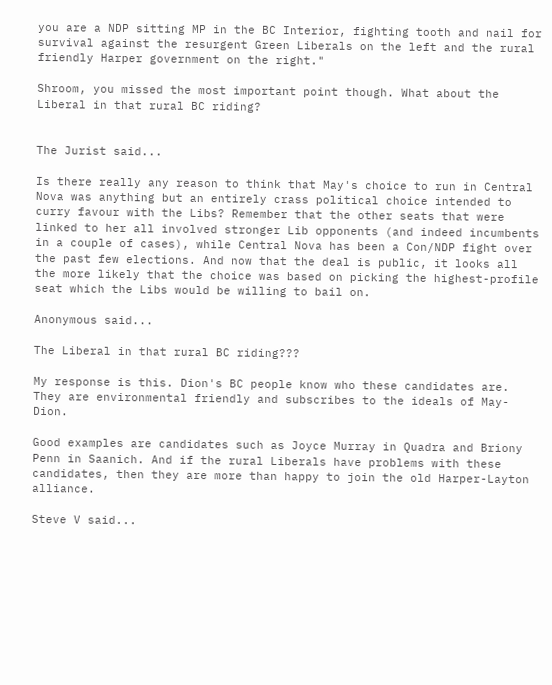you are a NDP sitting MP in the BC Interior, fighting tooth and nail for survival against the resurgent Green Liberals on the left and the rural friendly Harper government on the right."

Shroom, you missed the most important point though. What about the Liberal in that rural BC riding?


The Jurist said...

Is there really any reason to think that May's choice to run in Central Nova was anything but an entirely crass political choice intended to curry favour with the Libs? Remember that the other seats that were linked to her all involved stronger Lib opponents (and indeed incumbents in a couple of cases), while Central Nova has been a Con/NDP fight over the past few elections. And now that the deal is public, it looks all the more likely that the choice was based on picking the highest-profile seat which the Libs would be willing to bail on.

Anonymous said...

The Liberal in that rural BC riding???

My response is this. Dion's BC people know who these candidates are. They are environmental friendly and subscribes to the ideals of May-Dion.

Good examples are candidates such as Joyce Murray in Quadra and Briony Penn in Saanich. And if the rural Liberals have problems with these candidates, then they are more than happy to join the old Harper-Layton alliance.

Steve V said...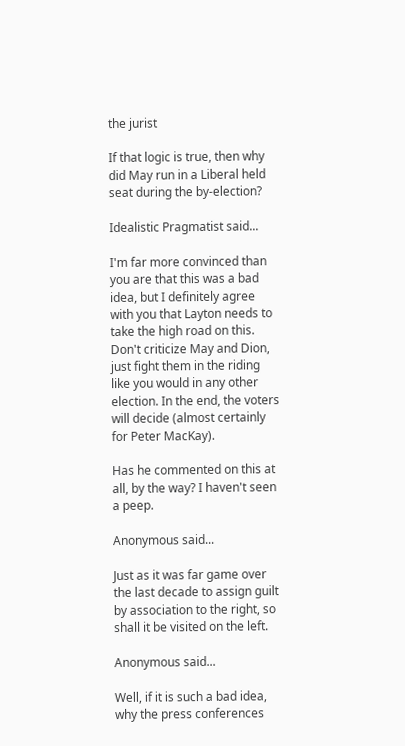the jurist

If that logic is true, then why did May run in a Liberal held seat during the by-election?

Idealistic Pragmatist said...

I'm far more convinced than you are that this was a bad idea, but I definitely agree with you that Layton needs to take the high road on this. Don't criticize May and Dion, just fight them in the riding like you would in any other election. In the end, the voters will decide (almost certainly for Peter MacKay).

Has he commented on this at all, by the way? I haven't seen a peep.

Anonymous said...

Just as it was far game over the last decade to assign guilt by association to the right, so shall it be visited on the left.

Anonymous said...

Well, if it is such a bad idea, why the press conferences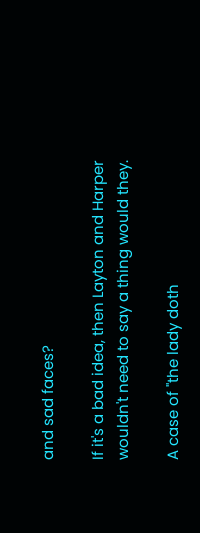and sad faces?

If it's a bad idea, then Layton and Harper wouldn't need to say a thing would they.

A case of "the lady doth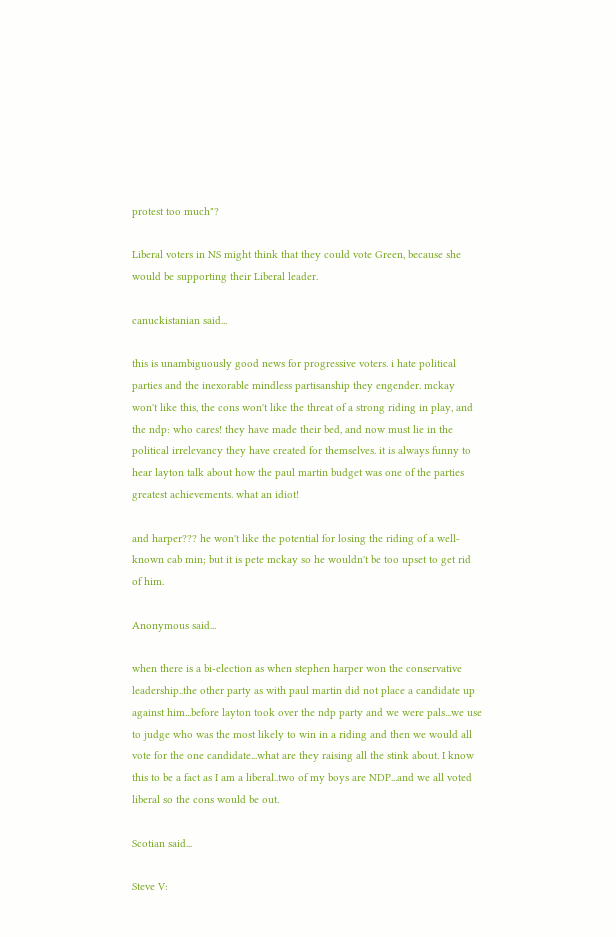protest too much"?

Liberal voters in NS might think that they could vote Green, because she would be supporting their Liberal leader.

canuckistanian said...

this is unambiguously good news for progressive voters. i hate political parties and the inexorable mindless partisanship they engender. mckay won't like this, the cons won't like the threat of a strong riding in play, and the ndp: who cares! they have made their bed, and now must lie in the political irrelevancy they have created for themselves. it is always funny to hear layton talk about how the paul martin budget was one of the parties greatest achievements. what an idiot!

and harper??? he won't like the potential for losing the riding of a well-known cab min; but it is pete mckay so he wouldn't be too upset to get rid of him.

Anonymous said...

when there is a bi-election as when stephen harper won the conservative leadership..the other party as with paul martin did not place a candidate up against him...before layton took over the ndp party and we were pals...we use to judge who was the most likely to win in a riding and then we would all vote for the one candidate...what are they raising all the stink about. I know this to be a fact as I am a liberal..two of my boys are NDP...and we all voted liberal so the cons would be out.

Scotian said...

Steve V: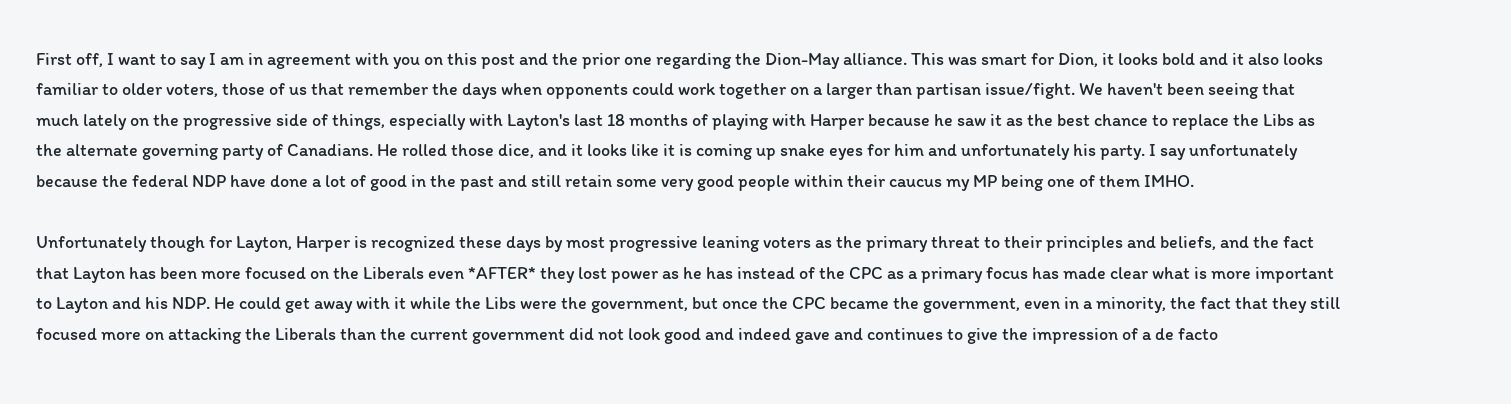First off, I want to say I am in agreement with you on this post and the prior one regarding the Dion-May alliance. This was smart for Dion, it looks bold and it also looks familiar to older voters, those of us that remember the days when opponents could work together on a larger than partisan issue/fight. We haven't been seeing that much lately on the progressive side of things, especially with Layton's last 18 months of playing with Harper because he saw it as the best chance to replace the Libs as the alternate governing party of Canadians. He rolled those dice, and it looks like it is coming up snake eyes for him and unfortunately his party. I say unfortunately because the federal NDP have done a lot of good in the past and still retain some very good people within their caucus my MP being one of them IMHO.

Unfortunately though for Layton, Harper is recognized these days by most progressive leaning voters as the primary threat to their principles and beliefs, and the fact that Layton has been more focused on the Liberals even *AFTER* they lost power as he has instead of the CPC as a primary focus has made clear what is more important to Layton and his NDP. He could get away with it while the Libs were the government, but once the CPC became the government, even in a minority, the fact that they still focused more on attacking the Liberals than the current government did not look good and indeed gave and continues to give the impression of a de facto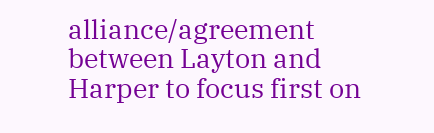alliance/agreement between Layton and Harper to focus first on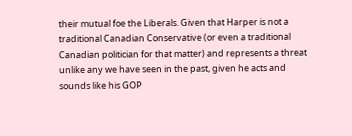their mutual foe the Liberals. Given that Harper is not a traditional Canadian Conservative (or even a traditional Canadian politician for that matter) and represents a threat unlike any we have seen in the past, given he acts and sounds like his GOP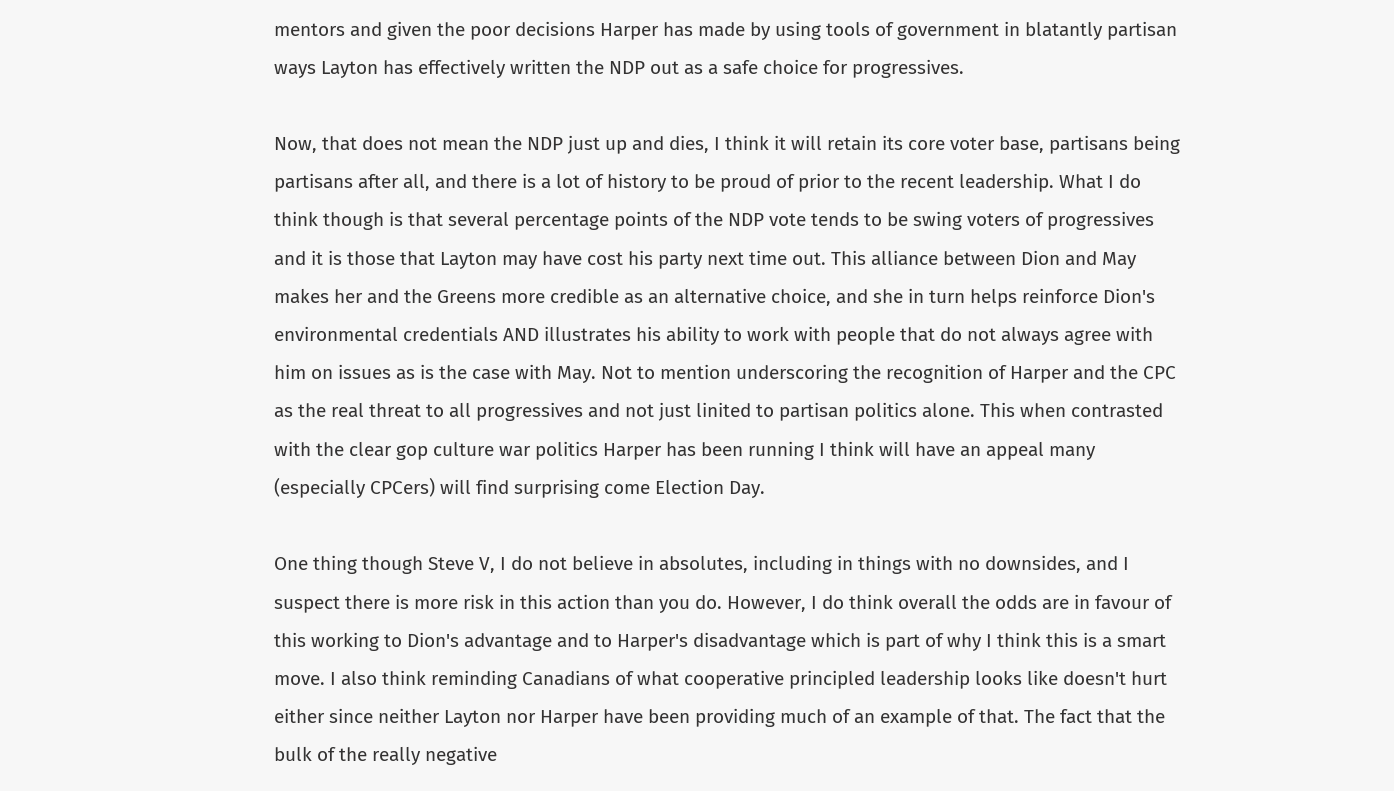mentors and given the poor decisions Harper has made by using tools of government in blatantly partisan ways Layton has effectively written the NDP out as a safe choice for progressives.

Now, that does not mean the NDP just up and dies, I think it will retain its core voter base, partisans being partisans after all, and there is a lot of history to be proud of prior to the recent leadership. What I do think though is that several percentage points of the NDP vote tends to be swing voters of progressives and it is those that Layton may have cost his party next time out. This alliance between Dion and May makes her and the Greens more credible as an alternative choice, and she in turn helps reinforce Dion's environmental credentials AND illustrates his ability to work with people that do not always agree with him on issues as is the case with May. Not to mention underscoring the recognition of Harper and the CPC as the real threat to all progressives and not just linited to partisan politics alone. This when contrasted with the clear gop culture war politics Harper has been running I think will have an appeal many (especially CPCers) will find surprising come Election Day.

One thing though Steve V, I do not believe in absolutes, including in things with no downsides, and I suspect there is more risk in this action than you do. However, I do think overall the odds are in favour of this working to Dion's advantage and to Harper's disadvantage which is part of why I think this is a smart move. I also think reminding Canadians of what cooperative principled leadership looks like doesn't hurt either since neither Layton nor Harper have been providing much of an example of that. The fact that the bulk of the really negative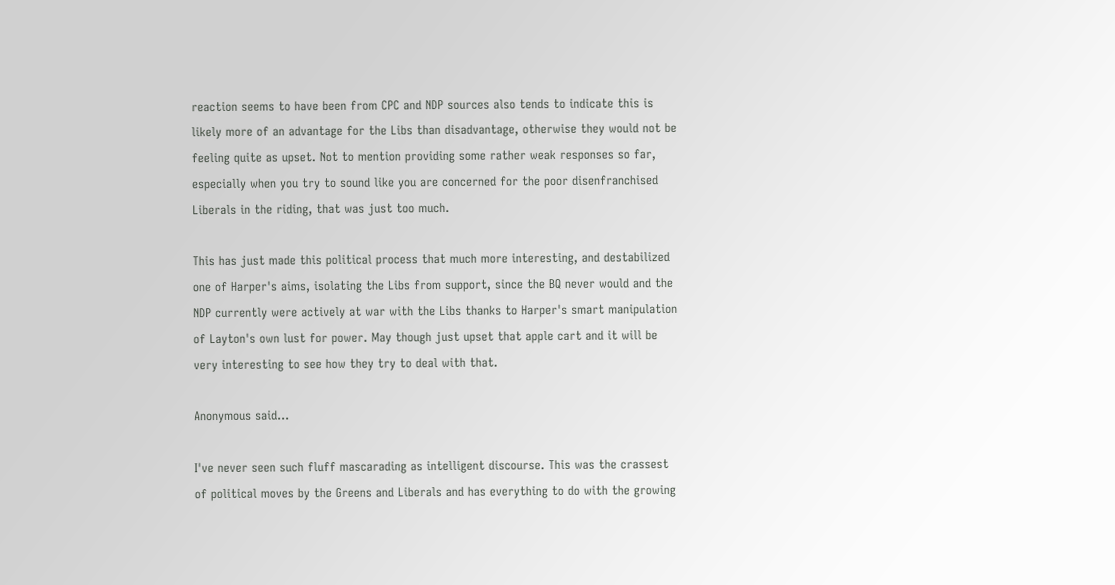reaction seems to have been from CPC and NDP sources also tends to indicate this is likely more of an advantage for the Libs than disadvantage, otherwise they would not be feeling quite as upset. Not to mention providing some rather weak responses so far, especially when you try to sound like you are concerned for the poor disenfranchised Liberals in the riding, that was just too much.

This has just made this political process that much more interesting, and destabilized one of Harper's aims, isolating the Libs from support, since the BQ never would and the NDP currently were actively at war with the Libs thanks to Harper's smart manipulation of Layton's own lust for power. May though just upset that apple cart and it will be very interesting to see how they try to deal with that.

Anonymous said...

I've never seen such fluff mascarading as intelligent discourse. This was the crassest of political moves by the Greens and Liberals and has everything to do with the growing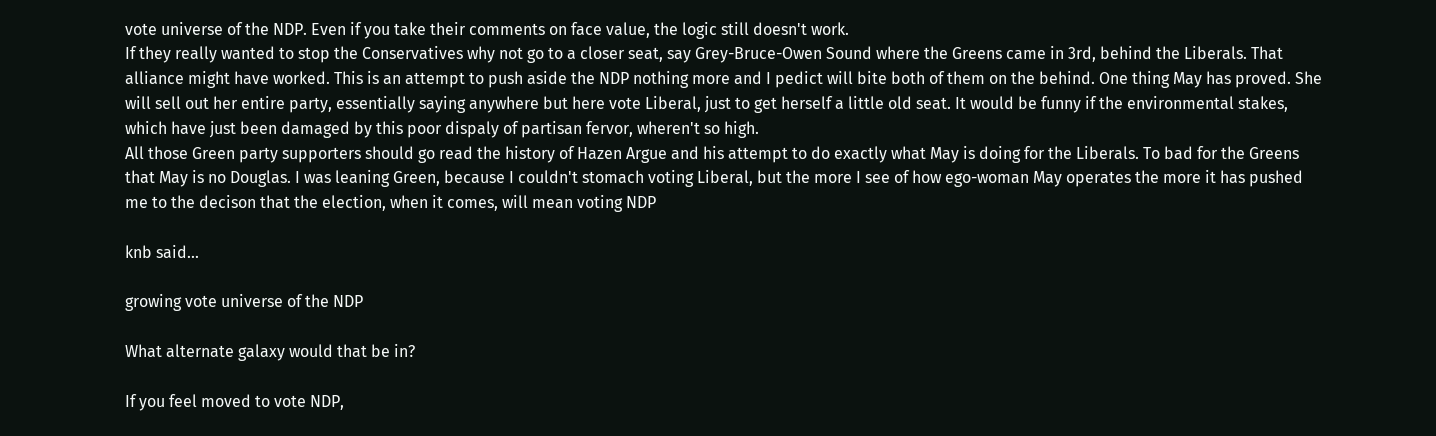vote universe of the NDP. Even if you take their comments on face value, the logic still doesn't work.
If they really wanted to stop the Conservatives why not go to a closer seat, say Grey-Bruce-Owen Sound where the Greens came in 3rd, behind the Liberals. That alliance might have worked. This is an attempt to push aside the NDP nothing more and I pedict will bite both of them on the behind. One thing May has proved. She will sell out her entire party, essentially saying anywhere but here vote Liberal, just to get herself a little old seat. It would be funny if the environmental stakes, which have just been damaged by this poor dispaly of partisan fervor, wheren't so high.
All those Green party supporters should go read the history of Hazen Argue and his attempt to do exactly what May is doing for the Liberals. To bad for the Greens that May is no Douglas. I was leaning Green, because I couldn't stomach voting Liberal, but the more I see of how ego-woman May operates the more it has pushed me to the decison that the election, when it comes, will mean voting NDP

knb said...

growing vote universe of the NDP

What alternate galaxy would that be in?

If you feel moved to vote NDP,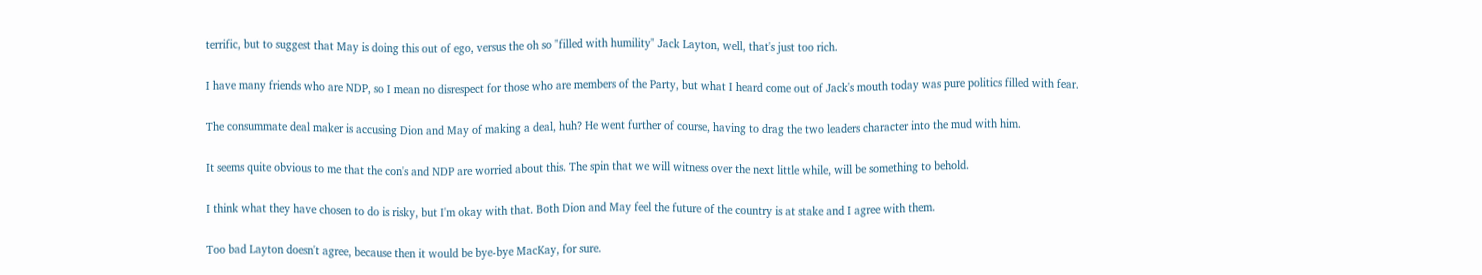terrific, but to suggest that May is doing this out of ego, versus the oh so "filled with humility" Jack Layton, well, that's just too rich.

I have many friends who are NDP, so I mean no disrespect for those who are members of the Party, but what I heard come out of Jack's mouth today was pure politics filled with fear.

The consummate deal maker is accusing Dion and May of making a deal, huh? He went further of course, having to drag the two leaders character into the mud with him.

It seems quite obvious to me that the con's and NDP are worried about this. The spin that we will witness over the next little while, will be something to behold.

I think what they have chosen to do is risky, but I'm okay with that. Both Dion and May feel the future of the country is at stake and I agree with them.

Too bad Layton doesn't agree, because then it would be bye-bye MacKay, for sure.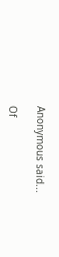Anonymous said...

Of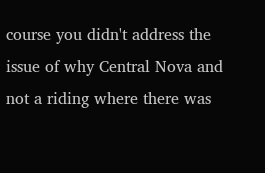course you didn't address the issue of why Central Nova and not a riding where there was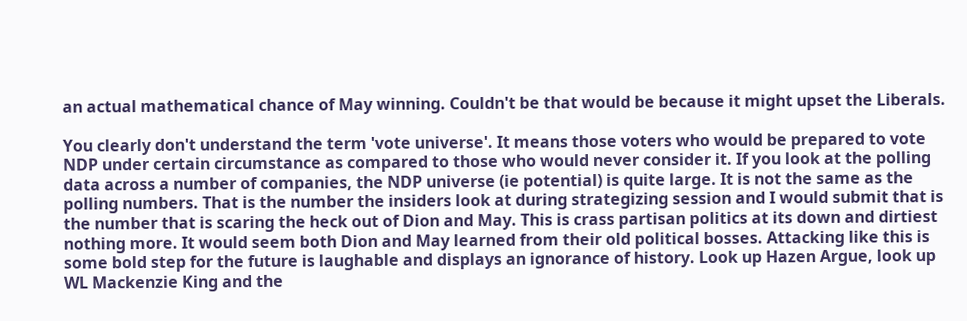an actual mathematical chance of May winning. Couldn't be that would be because it might upset the Liberals.

You clearly don't understand the term 'vote universe'. It means those voters who would be prepared to vote NDP under certain circumstance as compared to those who would never consider it. If you look at the polling data across a number of companies, the NDP universe (ie potential) is quite large. It is not the same as the polling numbers. That is the number the insiders look at during strategizing session and I would submit that is the number that is scaring the heck out of Dion and May. This is crass partisan politics at its down and dirtiest nothing more. It would seem both Dion and May learned from their old political bosses. Attacking like this is some bold step for the future is laughable and displays an ignorance of history. Look up Hazen Argue, look up WL Mackenzie King and the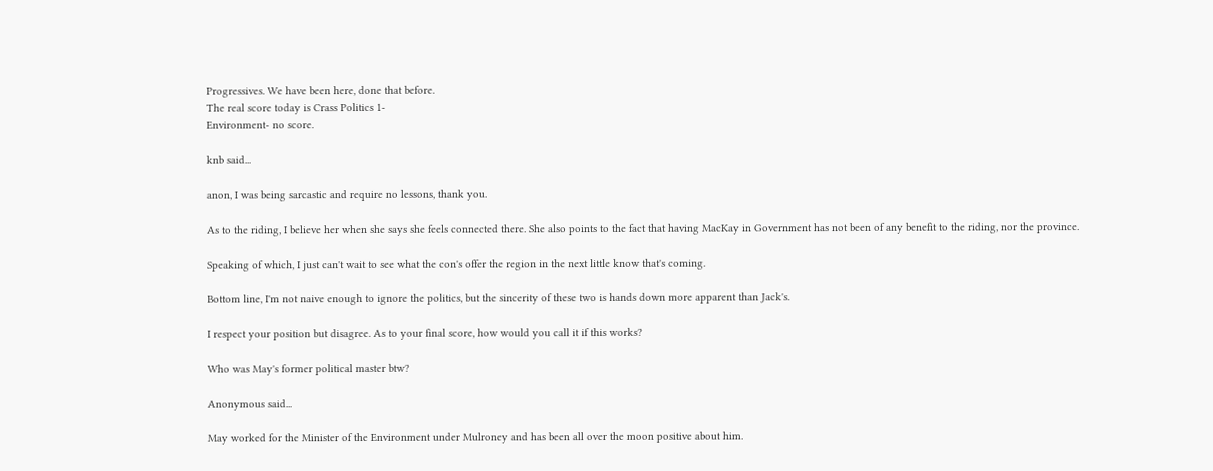Progressives. We have been here, done that before.
The real score today is Crass Politics 1-
Environment- no score.

knb said...

anon, I was being sarcastic and require no lessons, thank you.

As to the riding, I believe her when she says she feels connected there. She also points to the fact that having MacKay in Government has not been of any benefit to the riding, nor the province.

Speaking of which, I just can't wait to see what the con's offer the region in the next little know that's coming.

Bottom line, I'm not naive enough to ignore the politics, but the sincerity of these two is hands down more apparent than Jack's.

I respect your position but disagree. As to your final score, how would you call it if this works?

Who was May's former political master btw?

Anonymous said...

May worked for the Minister of the Environment under Mulroney and has been all over the moon positive about him.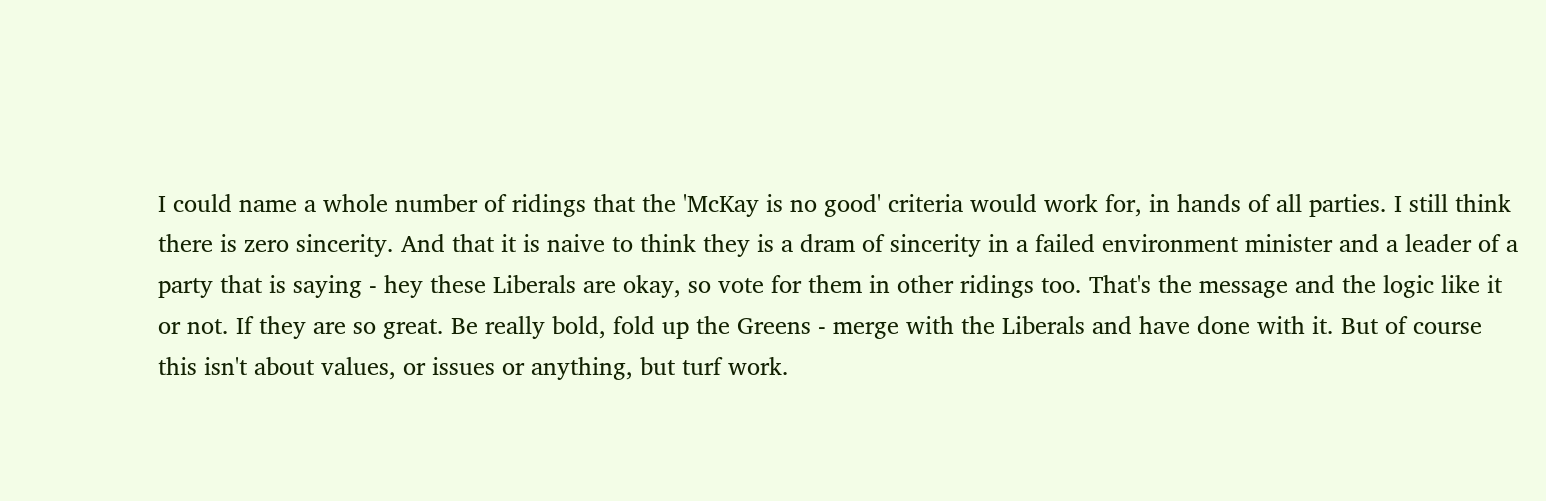I could name a whole number of ridings that the 'McKay is no good' criteria would work for, in hands of all parties. I still think there is zero sincerity. And that it is naive to think they is a dram of sincerity in a failed environment minister and a leader of a party that is saying - hey these Liberals are okay, so vote for them in other ridings too. That's the message and the logic like it or not. If they are so great. Be really bold, fold up the Greens - merge with the Liberals and have done with it. But of course this isn't about values, or issues or anything, but turf work.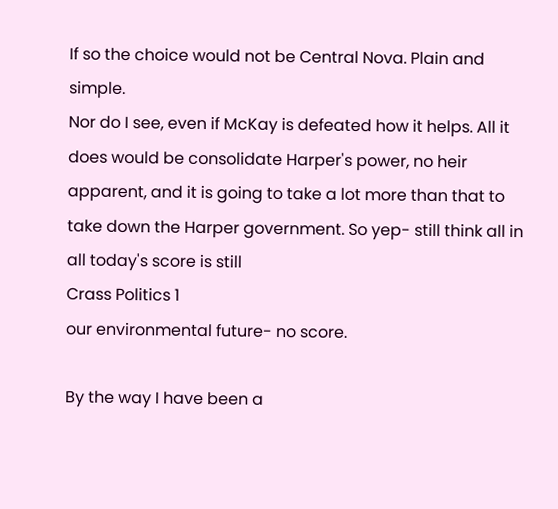If so the choice would not be Central Nova. Plain and simple.
Nor do I see, even if McKay is defeated how it helps. All it does would be consolidate Harper's power, no heir apparent, and it is going to take a lot more than that to take down the Harper government. So yep- still think all in all today's score is still
Crass Politics 1
our environmental future- no score.

By the way I have been a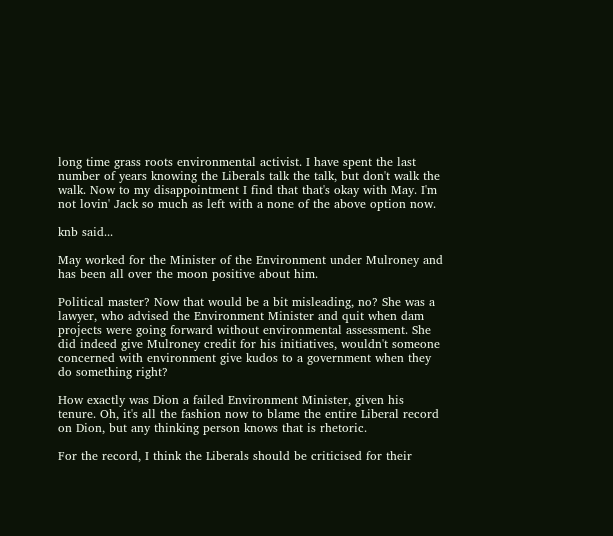long time grass roots environmental activist. I have spent the last number of years knowing the Liberals talk the talk, but don't walk the walk. Now to my disappointment I find that that's okay with May. I'm not lovin' Jack so much as left with a none of the above option now.

knb said...

May worked for the Minister of the Environment under Mulroney and has been all over the moon positive about him.

Political master? Now that would be a bit misleading, no? She was a lawyer, who advised the Environment Minister and quit when dam projects were going forward without environmental assessment. She did indeed give Mulroney credit for his initiatives, wouldn't someone concerned with environment give kudos to a government when they do something right?

How exactly was Dion a failed Environment Minister, given his tenure. Oh, it's all the fashion now to blame the entire Liberal record on Dion, but any thinking person knows that is rhetoric.

For the record, I think the Liberals should be criticised for their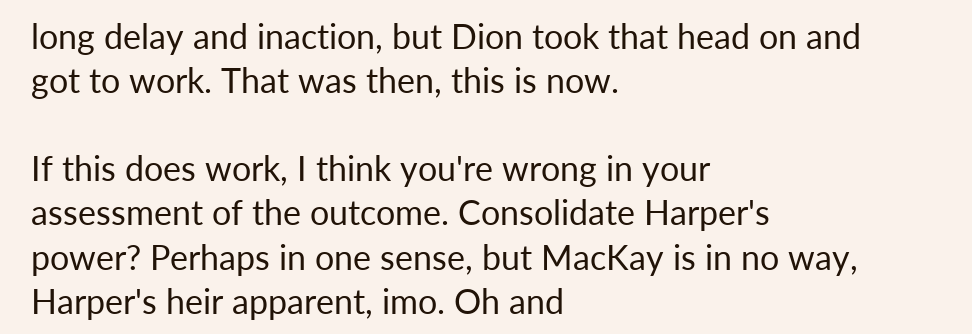long delay and inaction, but Dion took that head on and got to work. That was then, this is now.

If this does work, I think you're wrong in your assessment of the outcome. Consolidate Harper's power? Perhaps in one sense, but MacKay is in no way, Harper's heir apparent, imo. Oh and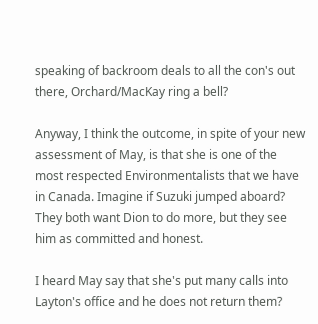speaking of backroom deals to all the con's out there, Orchard/MacKay ring a bell?

Anyway, I think the outcome, in spite of your new assessment of May, is that she is one of the most respected Environmentalists that we have in Canada. Imagine if Suzuki jumped aboard? They both want Dion to do more, but they see him as committed and honest.

I heard May say that she's put many calls into Layton's office and he does not return them?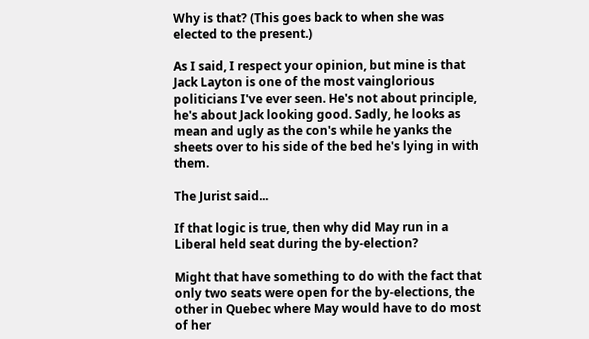Why is that? (This goes back to when she was elected to the present.)

As I said, I respect your opinion, but mine is that Jack Layton is one of the most vainglorious politicians I've ever seen. He's not about principle, he's about Jack looking good. Sadly, he looks as mean and ugly as the con's while he yanks the sheets over to his side of the bed he's lying in with them.

The Jurist said...

If that logic is true, then why did May run in a Liberal held seat during the by-election?

Might that have something to do with the fact that only two seats were open for the by-elections, the other in Quebec where May would have to do most of her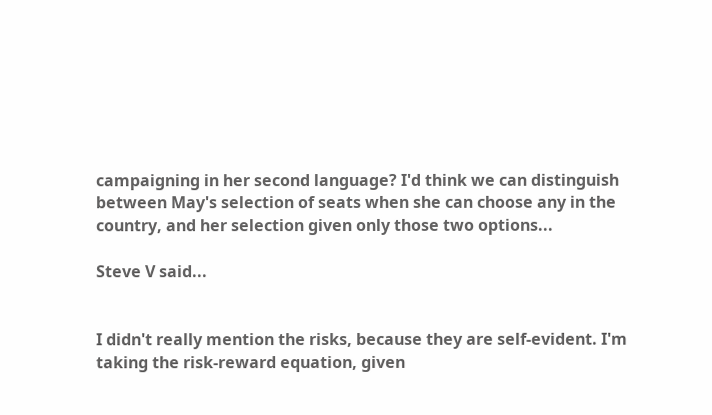campaigning in her second language? I'd think we can distinguish between May's selection of seats when she can choose any in the country, and her selection given only those two options...

Steve V said...


I didn't really mention the risks, because they are self-evident. I'm taking the risk-reward equation, given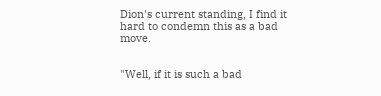Dion's current standing, I find it hard to condemn this as a bad move.


"Well, if it is such a bad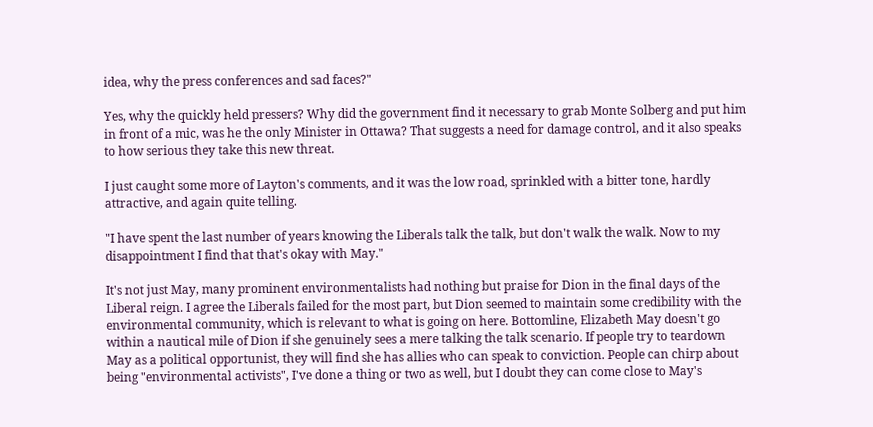idea, why the press conferences and sad faces?"

Yes, why the quickly held pressers? Why did the government find it necessary to grab Monte Solberg and put him in front of a mic, was he the only Minister in Ottawa? That suggests a need for damage control, and it also speaks to how serious they take this new threat.

I just caught some more of Layton's comments, and it was the low road, sprinkled with a bitter tone, hardly attractive, and again quite telling.

"I have spent the last number of years knowing the Liberals talk the talk, but don't walk the walk. Now to my disappointment I find that that's okay with May."

It's not just May, many prominent environmentalists had nothing but praise for Dion in the final days of the Liberal reign. I agree the Liberals failed for the most part, but Dion seemed to maintain some credibility with the environmental community, which is relevant to what is going on here. Bottomline, Elizabeth May doesn't go within a nautical mile of Dion if she genuinely sees a mere talking the talk scenario. If people try to teardown May as a political opportunist, they will find she has allies who can speak to conviction. People can chirp about being "environmental activists", I've done a thing or two as well, but I doubt they can come close to May's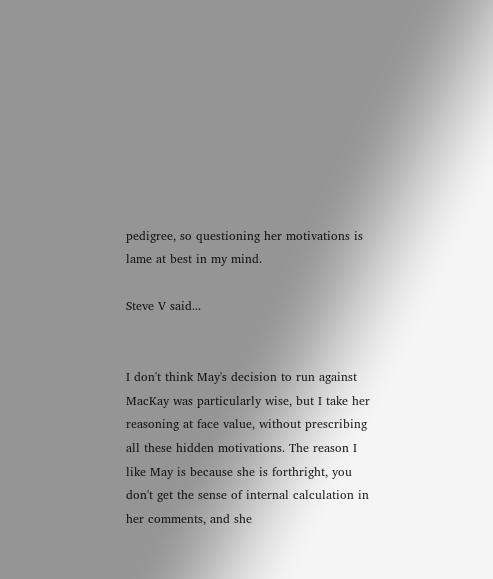pedigree, so questioning her motivations is lame at best in my mind.

Steve V said...


I don't think May's decision to run against MacKay was particularly wise, but I take her reasoning at face value, without prescribing all these hidden motivations. The reason I like May is because she is forthright, you don't get the sense of internal calculation in her comments, and she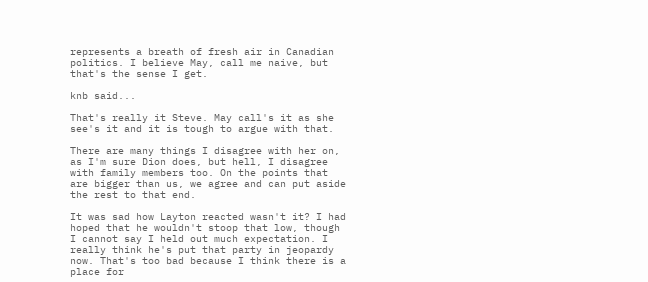represents a breath of fresh air in Canadian politics. I believe May, call me naive, but that's the sense I get.

knb said...

That's really it Steve. May call's it as she see's it and it is tough to argue with that.

There are many things I disagree with her on, as I'm sure Dion does, but hell, I disagree with family members too. On the points that are bigger than us, we agree and can put aside the rest to that end.

It was sad how Layton reacted wasn't it? I had hoped that he wouldn't stoop that low, though I cannot say I held out much expectation. I really think he's put that party in jeopardy now. That's too bad because I think there is a place for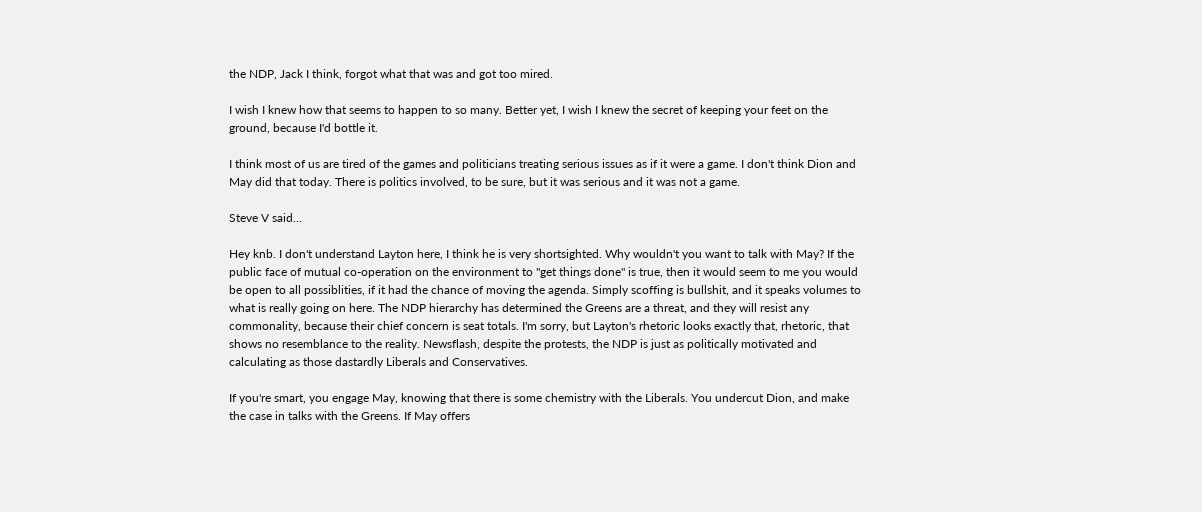the NDP, Jack I think, forgot what that was and got too mired.

I wish I knew how that seems to happen to so many. Better yet, I wish I knew the secret of keeping your feet on the ground, because I'd bottle it.

I think most of us are tired of the games and politicians treating serious issues as if it were a game. I don't think Dion and May did that today. There is politics involved, to be sure, but it was serious and it was not a game.

Steve V said...

Hey knb. I don't understand Layton here, I think he is very shortsighted. Why wouldn't you want to talk with May? If the public face of mutual co-operation on the environment to "get things done" is true, then it would seem to me you would be open to all possiblities, if it had the chance of moving the agenda. Simply scoffing is bullshit, and it speaks volumes to what is really going on here. The NDP hierarchy has determined the Greens are a threat, and they will resist any commonality, because their chief concern is seat totals. I'm sorry, but Layton's rhetoric looks exactly that, rhetoric, that shows no resemblance to the reality. Newsflash, despite the protests, the NDP is just as politically motivated and calculating as those dastardly Liberals and Conservatives.

If you're smart, you engage May, knowing that there is some chemistry with the Liberals. You undercut Dion, and make the case in talks with the Greens. If May offers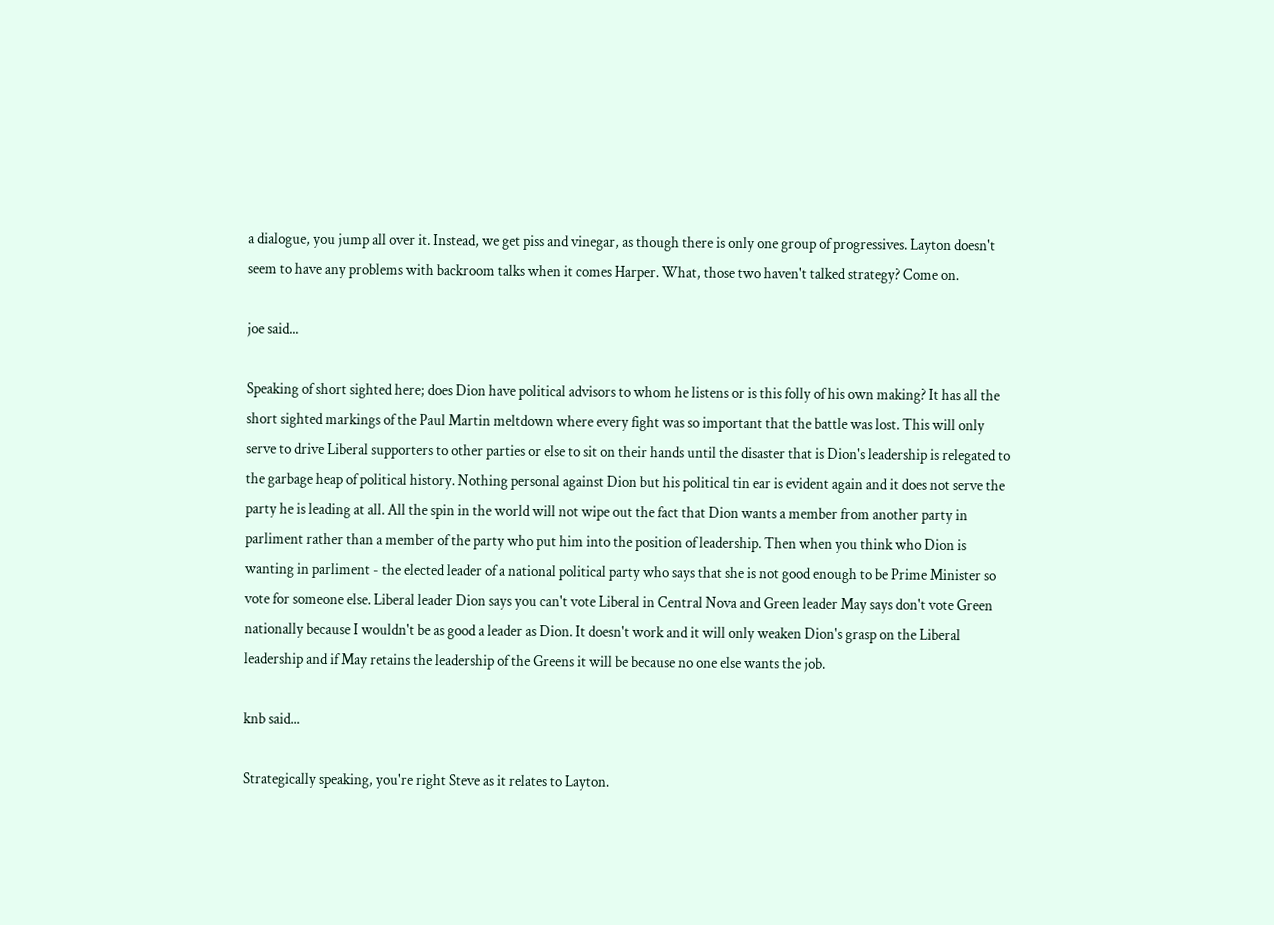a dialogue, you jump all over it. Instead, we get piss and vinegar, as though there is only one group of progressives. Layton doesn't seem to have any problems with backroom talks when it comes Harper. What, those two haven't talked strategy? Come on.

joe said...

Speaking of short sighted here; does Dion have political advisors to whom he listens or is this folly of his own making? It has all the short sighted markings of the Paul Martin meltdown where every fight was so important that the battle was lost. This will only serve to drive Liberal supporters to other parties or else to sit on their hands until the disaster that is Dion's leadership is relegated to the garbage heap of political history. Nothing personal against Dion but his political tin ear is evident again and it does not serve the party he is leading at all. All the spin in the world will not wipe out the fact that Dion wants a member from another party in parliment rather than a member of the party who put him into the position of leadership. Then when you think who Dion is wanting in parliment - the elected leader of a national political party who says that she is not good enough to be Prime Minister so vote for someone else. Liberal leader Dion says you can't vote Liberal in Central Nova and Green leader May says don't vote Green nationally because I wouldn't be as good a leader as Dion. It doesn't work and it will only weaken Dion's grasp on the Liberal leadership and if May retains the leadership of the Greens it will be because no one else wants the job.

knb said...

Strategically speaking, you're right Steve as it relates to Layton.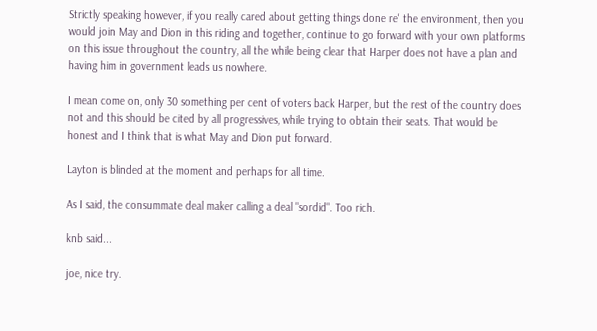Strictly speaking however, if you really cared about getting things done re' the environment, then you would join May and Dion in this riding and together, continue to go forward with your own platforms on this issue throughout the country, all the while being clear that Harper does not have a plan and having him in government leads us nowhere.

I mean come on, only 30 something per cent of voters back Harper, but the rest of the country does not and this should be cited by all progressives, while trying to obtain their seats. That would be honest and I think that is what May and Dion put forward.

Layton is blinded at the moment and perhaps for all time.

As I said, the consummate deal maker calling a deal "sordid". Too rich.

knb said...

joe, nice try.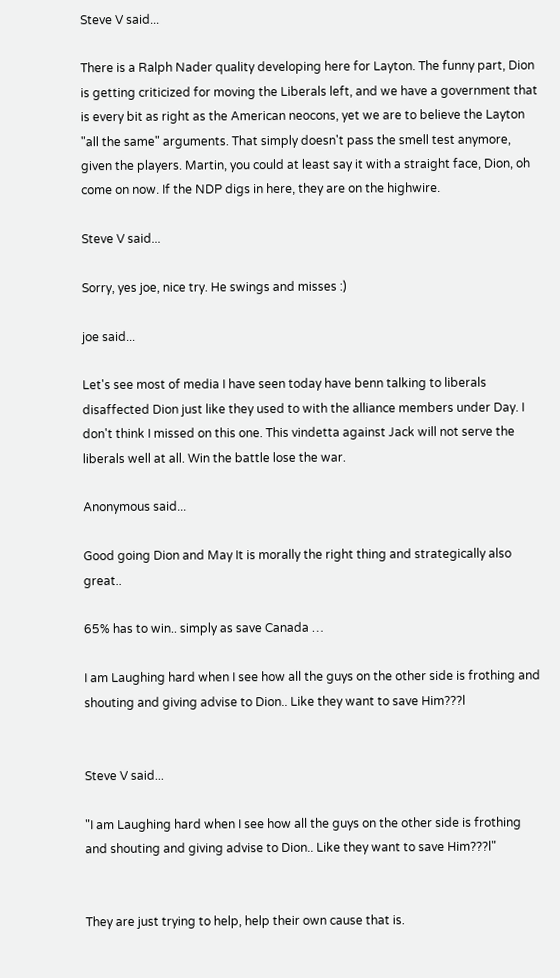Steve V said...

There is a Ralph Nader quality developing here for Layton. The funny part, Dion is getting criticized for moving the Liberals left, and we have a government that is every bit as right as the American neocons, yet we are to believe the Layton "all the same" arguments. That simply doesn't pass the smell test anymore, given the players. Martin, you could at least say it with a straight face, Dion, oh come on now. If the NDP digs in here, they are on the highwire.

Steve V said...

Sorry, yes joe, nice try. He swings and misses :)

joe said...

Let's see most of media I have seen today have benn talking to liberals disaffected Dion just like they used to with the alliance members under Day. I don't think I missed on this one. This vindetta against Jack will not serve the liberals well at all. Win the battle lose the war.

Anonymous said...

Good going Dion and May It is morally the right thing and strategically also great..

65% has to win.. simply as save Canada …

I am Laughing hard when I see how all the guys on the other side is frothing and shouting and giving advise to Dion.. Like they want to save Him???l


Steve V said...

"I am Laughing hard when I see how all the guys on the other side is frothing and shouting and giving advise to Dion.. Like they want to save Him???l"


They are just trying to help, help their own cause that is.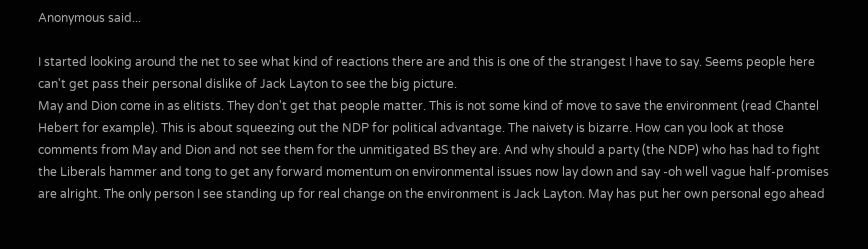Anonymous said...

I started looking around the net to see what kind of reactions there are and this is one of the strangest I have to say. Seems people here can't get pass their personal dislike of Jack Layton to see the big picture.
May and Dion come in as elitists. They don't get that people matter. This is not some kind of move to save the environment (read Chantel Hebert for example). This is about squeezing out the NDP for political advantage. The naivety is bizarre. How can you look at those comments from May and Dion and not see them for the unmitigated BS they are. And why should a party (the NDP) who has had to fight the Liberals hammer and tong to get any forward momentum on environmental issues now lay down and say -oh well vague half-promises are alright. The only person I see standing up for real change on the environment is Jack Layton. May has put her own personal ego ahead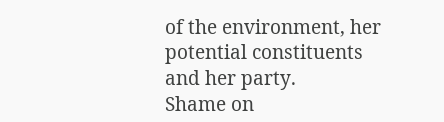of the environment, her potential constituents and her party.
Shame on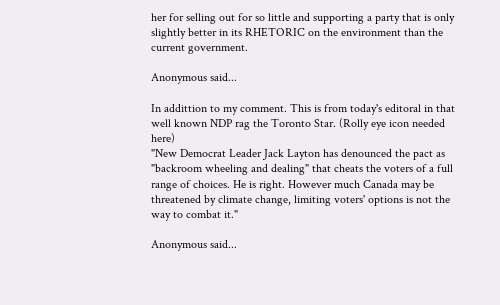her for selling out for so little and supporting a party that is only slightly better in its RHETORIC on the environment than the current government.

Anonymous said...

In addittion to my comment. This is from today's editoral in that well known NDP rag the Toronto Star. (Rolly eye icon needed here)
"New Democrat Leader Jack Layton has denounced the pact as "backroom wheeling and dealing" that cheats the voters of a full range of choices. He is right. However much Canada may be threatened by climate change, limiting voters' options is not the way to combat it."

Anonymous said...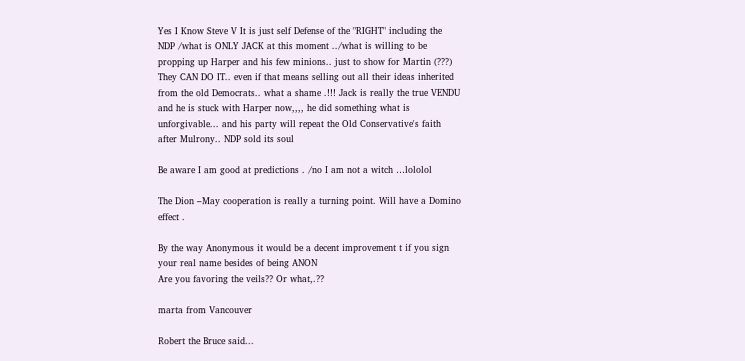Yes I Know Steve V It is just self Defense of the "RIGHT" including the NDP /what is ONLY JACK at this moment ../what is willing to be propping up Harper and his few minions.. just to show for Martin (???) They CAN DO IT.. even if that means selling out all their ideas inherited from the old Democrats.. what a shame .!!! Jack is really the true VENDU and he is stuck with Harper now,,,, he did something what is unforgivable... and his party will repeat the Old Conservative's faith after Mulrony.. NDP sold its soul

Be aware I am good at predictions . /no I am not a witch …lololol

The Dion –May cooperation is really a turning point. Will have a Domino effect .

By the way Anonymous it would be a decent improvement t if you sign your real name besides of being ANON
Are you favoring the veils?? Or what,.??

marta from Vancouver

Robert the Bruce said...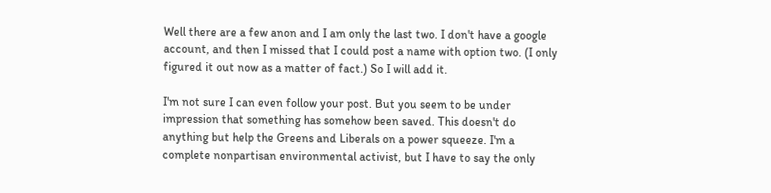Well there are a few anon and I am only the last two. I don't have a google account, and then I missed that I could post a name with option two. (I only figured it out now as a matter of fact.) So I will add it.

I'm not sure I can even follow your post. But you seem to be under impression that something has somehow been saved. This doesn't do anything but help the Greens and Liberals on a power squeeze. I'm a complete nonpartisan environmental activist, but I have to say the only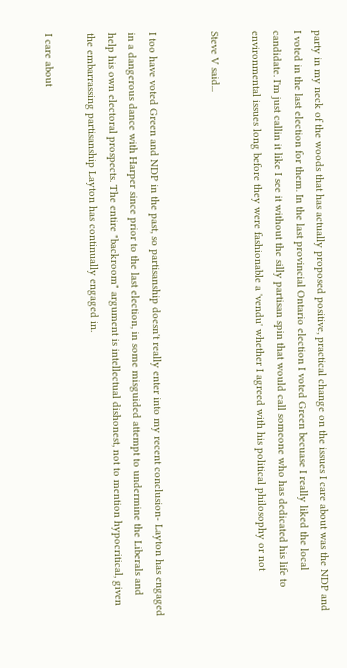party in my neck of the woods that has actually proposed positive, practical change on the issues I care about was the NDP and I voted in the last election for them. In the last provincial Ontario election I voted Green becuase I really liked the local candidate. I'm just callin it like I see it without the silly partisan spin that would call someone who has dedicated his life to environmental issues long before they were fashionable a 'vendu' whether I agreed with his political philosophy or not

Steve V said...


I too have voted Green and NDP in the past, so partisanship doesn't really enter into my recent conclusion- Layton has engaged in a dangerous dance with Harper since prior to the last election, in some misguided attempt to undermine the Liberals and help his own electoral prospects. The entire "backroom" argument is intellectual dishonest, not to mention hypocritical, given the embarrassing partisanship Layton has continually engaged in.

I care about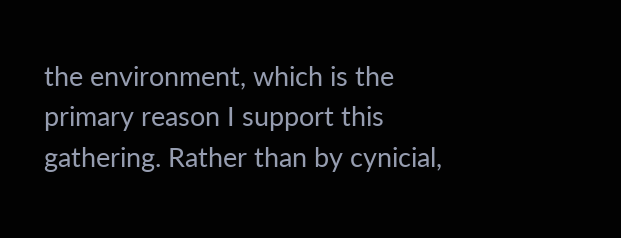the environment, which is the primary reason I support this gathering. Rather than by cynicial,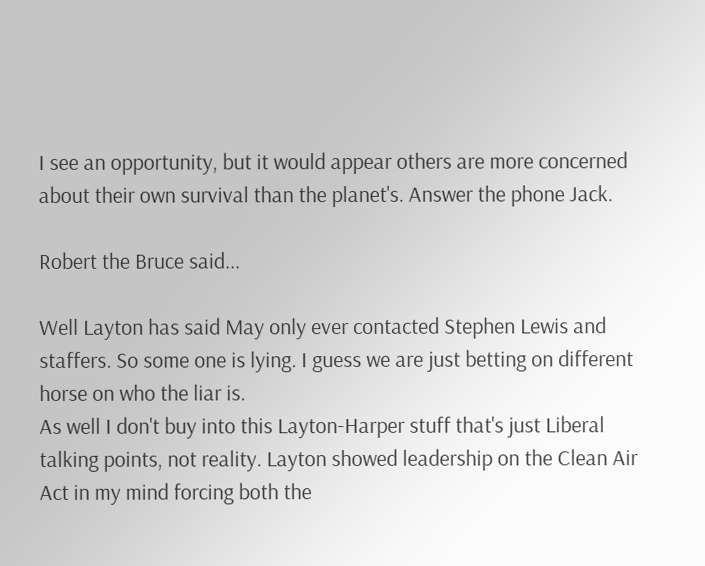I see an opportunity, but it would appear others are more concerned about their own survival than the planet's. Answer the phone Jack.

Robert the Bruce said...

Well Layton has said May only ever contacted Stephen Lewis and staffers. So some one is lying. I guess we are just betting on different horse on who the liar is.
As well I don't buy into this Layton-Harper stuff that's just Liberal talking points, not reality. Layton showed leadership on the Clean Air Act in my mind forcing both the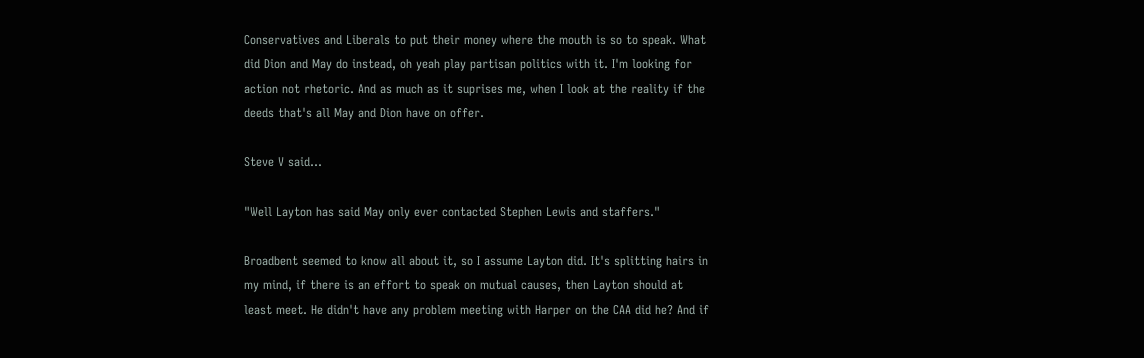Conservatives and Liberals to put their money where the mouth is so to speak. What did Dion and May do instead, oh yeah play partisan politics with it. I'm looking for action not rhetoric. And as much as it suprises me, when I look at the reality if the deeds that's all May and Dion have on offer.

Steve V said...

"Well Layton has said May only ever contacted Stephen Lewis and staffers."

Broadbent seemed to know all about it, so I assume Layton did. It's splitting hairs in my mind, if there is an effort to speak on mutual causes, then Layton should at least meet. He didn't have any problem meeting with Harper on the CAA did he? And if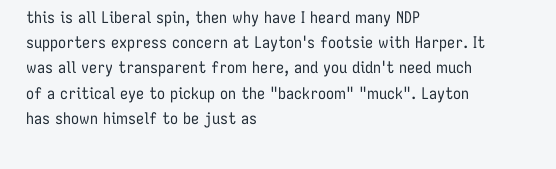this is all Liberal spin, then why have I heard many NDP supporters express concern at Layton's footsie with Harper. It was all very transparent from here, and you didn't need much of a critical eye to pickup on the "backroom" "muck". Layton has shown himself to be just as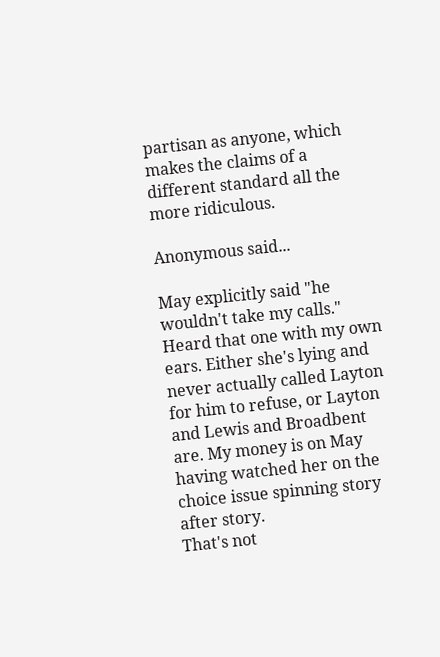partisan as anyone, which makes the claims of a different standard all the more ridiculous.

Anonymous said...

May explicitly said "he wouldn't take my calls." Heard that one with my own ears. Either she's lying and never actually called Layton for him to refuse, or Layton and Lewis and Broadbent are. My money is on May having watched her on the choice issue spinning story after story.
That's not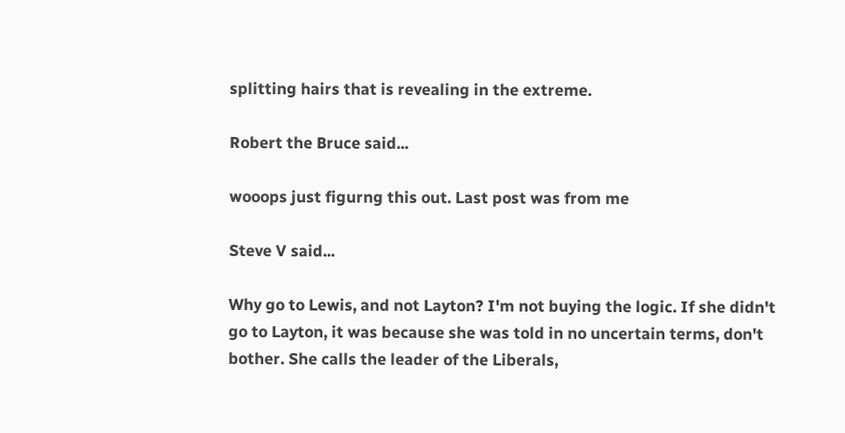splitting hairs that is revealing in the extreme.

Robert the Bruce said...

wooops just figurng this out. Last post was from me

Steve V said...

Why go to Lewis, and not Layton? I'm not buying the logic. If she didn't go to Layton, it was because she was told in no uncertain terms, don't bother. She calls the leader of the Liberals,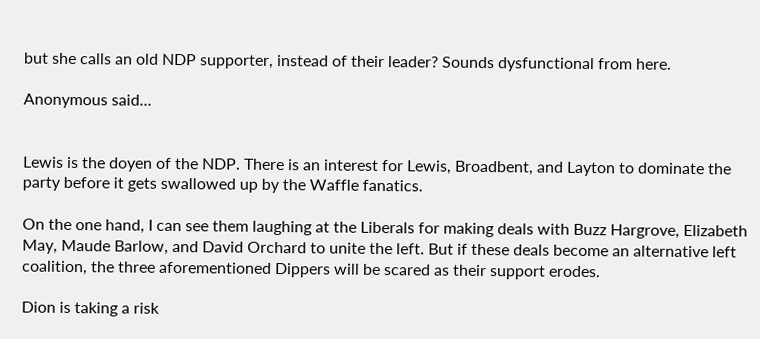but she calls an old NDP supporter, instead of their leader? Sounds dysfunctional from here.

Anonymous said...


Lewis is the doyen of the NDP. There is an interest for Lewis, Broadbent, and Layton to dominate the party before it gets swallowed up by the Waffle fanatics.

On the one hand, I can see them laughing at the Liberals for making deals with Buzz Hargrove, Elizabeth May, Maude Barlow, and David Orchard to unite the left. But if these deals become an alternative left coalition, the three aforementioned Dippers will be scared as their support erodes.

Dion is taking a risk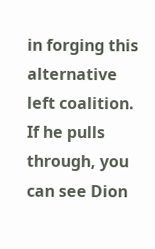in forging this alternative left coalition. If he pulls through, you can see Dion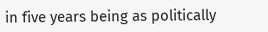in five years being as politically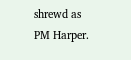shrewd as PM Harper.